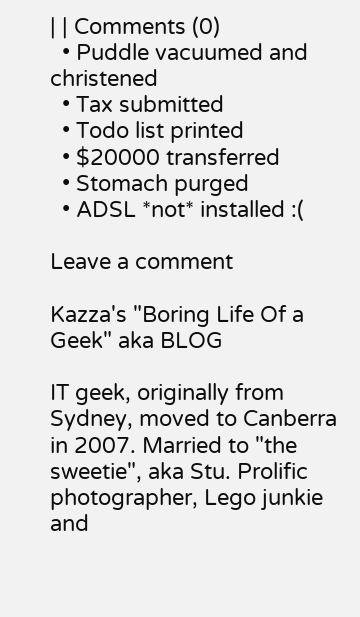| | Comments (0)
  • Puddle vacuumed and christened
  • Tax submitted
  • Todo list printed
  • $20000 transferred
  • Stomach purged
  • ADSL *not* installed :(

Leave a comment

Kazza's "Boring Life Of a Geek" aka BLOG

IT geek, originally from Sydney, moved to Canberra in 2007. Married to "the sweetie", aka Stu. Prolific photographer, Lego junkie and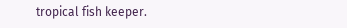tropical fish keeper.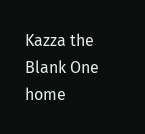Kazza the Blank One home